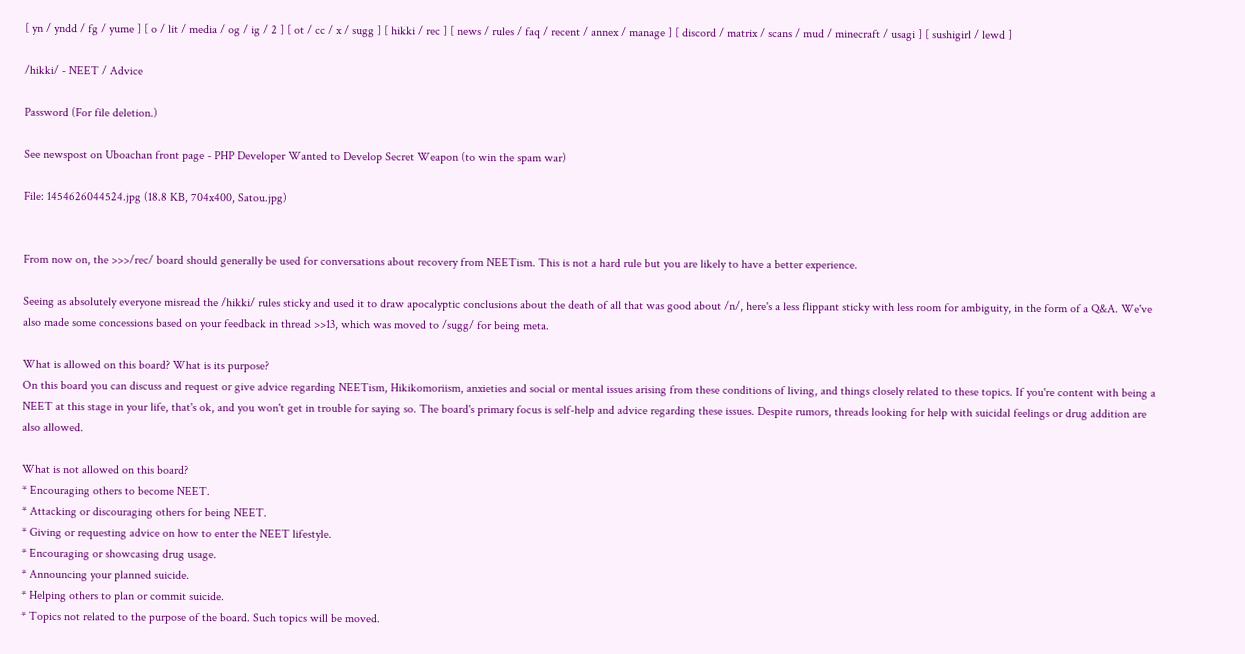[ yn / yndd / fg / yume ] [ o / lit / media / og / ig / 2 ] [ ot / cc / x / sugg ] [ hikki / rec ] [ news / rules / faq / recent / annex / manage ] [ discord / matrix / scans / mud / minecraft / usagi ] [ sushigirl / lewd ]

/hikki/ - NEET / Advice

Password (For file deletion.)

See newspost on Uboachan front page - PHP Developer Wanted to Develop Secret Weapon (to win the spam war)

File: 1454626044524.jpg (18.8 KB, 704x400, Satou.jpg)


From now on, the >>>/rec/ board should generally be used for conversations about recovery from NEETism. This is not a hard rule but you are likely to have a better experience.

Seeing as absolutely everyone misread the /hikki/ rules sticky and used it to draw apocalyptic conclusions about the death of all that was good about /n/, here's a less flippant sticky with less room for ambiguity, in the form of a Q&A. We've also made some concessions based on your feedback in thread >>13, which was moved to /sugg/ for being meta.

What is allowed on this board? What is its purpose?
On this board you can discuss and request or give advice regarding NEETism, Hikikomoriism, anxieties and social or mental issues arising from these conditions of living, and things closely related to these topics. If you're content with being a NEET at this stage in your life, that's ok, and you won't get in trouble for saying so. The board's primary focus is self-help and advice regarding these issues. Despite rumors, threads looking for help with suicidal feelings or drug addition are also allowed.

What is not allowed on this board?
* Encouraging others to become NEET.
* Attacking or discouraging others for being NEET.
* Giving or requesting advice on how to enter the NEET lifestyle.
* Encouraging or showcasing drug usage.
* Announcing your planned suicide.
* Helping others to plan or commit suicide.
* Topics not related to the purpose of the board. Such topics will be moved.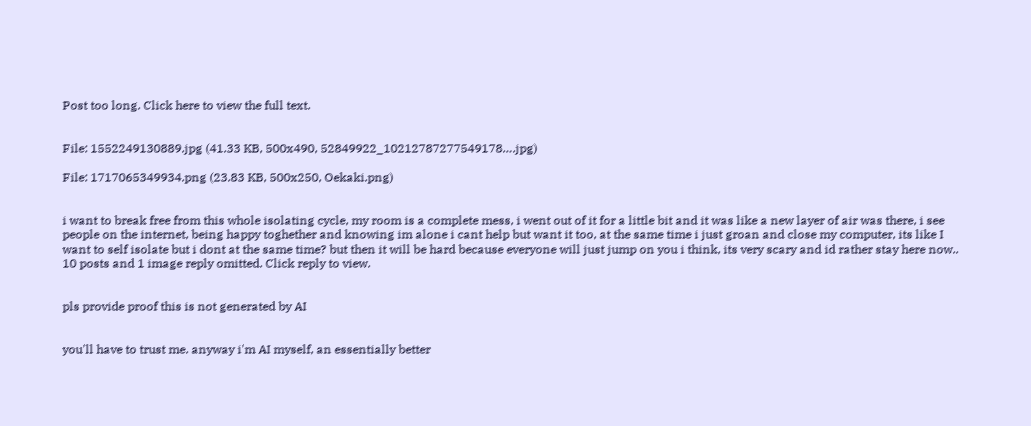Post too long. Click here to view the full text.


File: 1552249130889.jpg (41.33 KB, 500x490, 52849922_10212787277549178….jpg)

File: 1717065349934.png (23.83 KB, 500x250, Oekaki.png)


i want to break free from this whole isolating cycle, my room is a complete mess, i went out of it for a little bit and it was like a new layer of air was there, i see people on the internet, being happy toghether and knowing im alone i cant help but want it too, at the same time i just groan and close my computer, its like I want to self isolate but i dont at the same time? but then it will be hard because everyone will just jump on you i think, its very scary and id rather stay here now..
10 posts and 1 image reply omitted. Click reply to view.


pls provide proof this is not generated by AI


you'll have to trust me. anyway i'm AI myself, an essentially better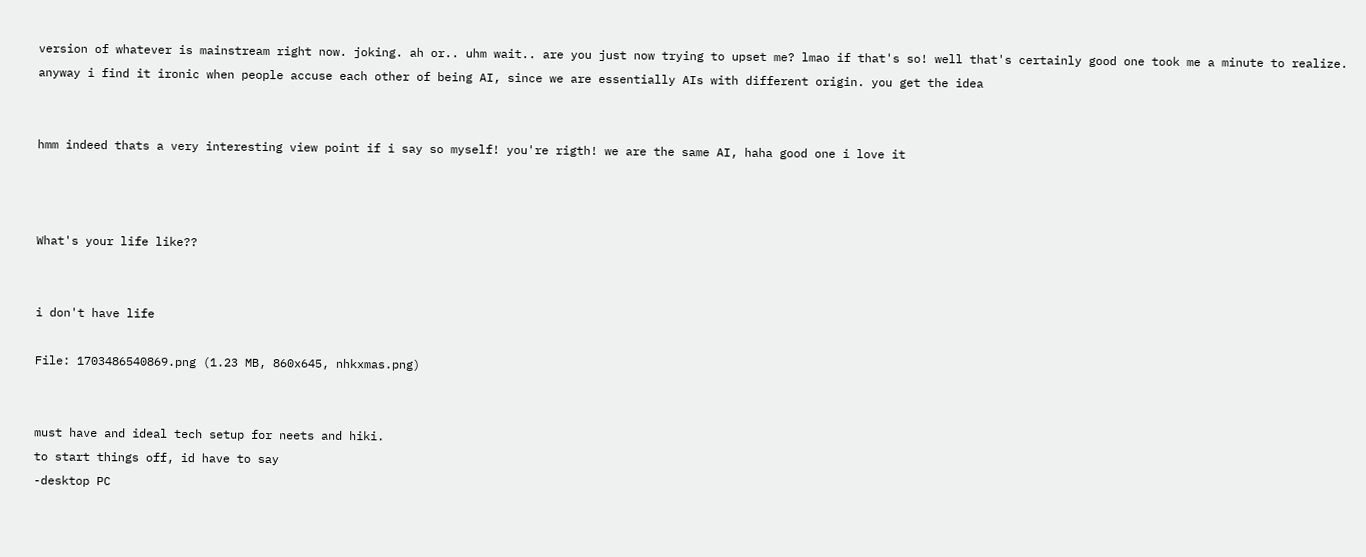version of whatever is mainstream right now. joking. ah or.. uhm wait.. are you just now trying to upset me? lmao if that's so! well that's certainly good one took me a minute to realize. anyway i find it ironic when people accuse each other of being AI, since we are essentially AIs with different origin. you get the idea


hmm indeed thats a very interesting view point if i say so myself! you're rigth! we are the same AI, haha good one i love it



What's your life like??


i don't have life

File: 1703486540869.png (1.23 MB, 860x645, nhkxmas.png)


must have and ideal tech setup for neets and hiki.
to start things off, id have to say
-desktop PC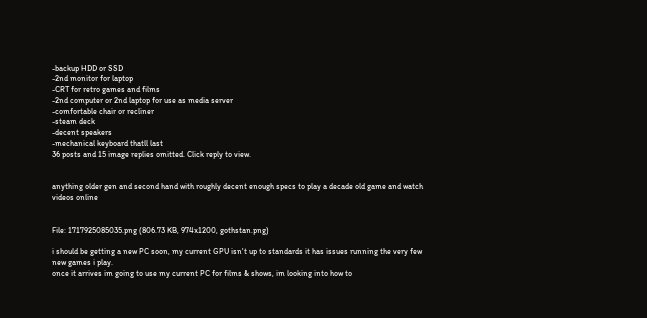-backup HDD or SSD
-2nd monitor for laptop
-CRT for retro games and films
-2nd computer or 2nd laptop for use as media server
-comfortable chair or recliner
-steam deck
-decent speakers
-mechanical keyboard thatll last
36 posts and 15 image replies omitted. Click reply to view.


anything older gen and second hand with roughly decent enough specs to play a decade old game and watch videos online


File: 1717925085035.png (806.73 KB, 974x1200, gothstan.png)

i should be getting a new PC soon, my current GPU isn't up to standards it has issues running the very few new games i play.
once it arrives im going to use my current PC for films & shows, im looking into how to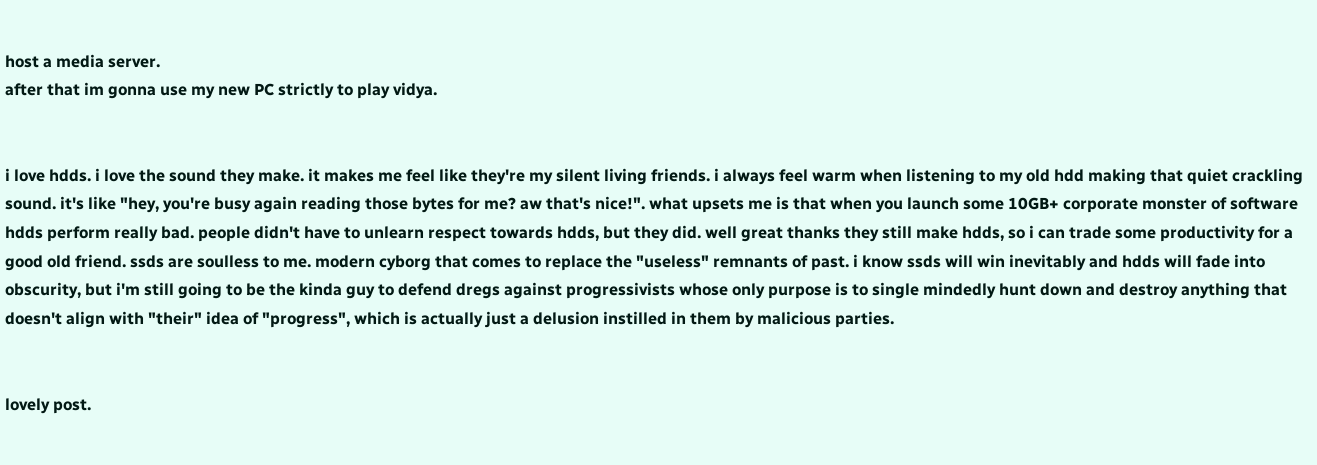host a media server.
after that im gonna use my new PC strictly to play vidya.


i love hdds. i love the sound they make. it makes me feel like they're my silent living friends. i always feel warm when listening to my old hdd making that quiet crackling sound. it's like "hey, you're busy again reading those bytes for me? aw that's nice!". what upsets me is that when you launch some 10GB+ corporate monster of software hdds perform really bad. people didn't have to unlearn respect towards hdds, but they did. well great thanks they still make hdds, so i can trade some productivity for a good old friend. ssds are soulless to me. modern cyborg that comes to replace the "useless" remnants of past. i know ssds will win inevitably and hdds will fade into obscurity, but i'm still going to be the kinda guy to defend dregs against progressivists whose only purpose is to single mindedly hunt down and destroy anything that doesn't align with "their" idea of "progress", which is actually just a delusion instilled in them by malicious parties.


lovely post.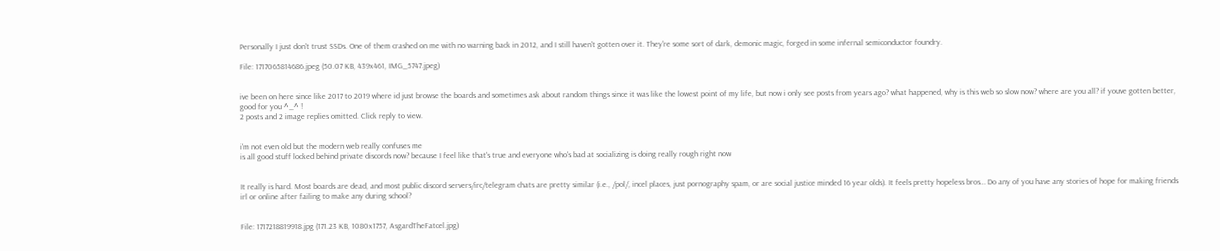Personally I just don't trust SSDs. One of them crashed on me with no warning back in 2012, and I still haven't gotten over it. They're some sort of dark, demonic magic, forged in some infernal semiconductor foundry.

File: 1717065814686.jpeg (50.07 KB, 439x461, IMG_5747.jpeg)


ive been on here since like 2017 to 2019 where id just browse the boards and sometimes ask about random things since it was like the lowest point of my life, but now i only see posts from years ago? what happened, why is this web so slow now? where are you all? if youve gotten better, good for you ^_^ !
2 posts and 2 image replies omitted. Click reply to view.


i'm not even old but the modern web really confuses me
is all good stuff locked behind private discords now? because I feel like that's true and everyone who's bad at socializing is doing really rough right now


It really is hard. Most boards are dead, and most public discord servers/irc/telegram chats are pretty similar (i.e., /pol/, incel places, just pornography spam, or are social justice minded 16 year olds). It feels pretty hopeless bros… Do any of you have any stories of hope for making friends irl or online after failing to make any during school?


File: 1717218819918.jpg (171.23 KB, 1080x1757, AsgardTheFatcel.jpg)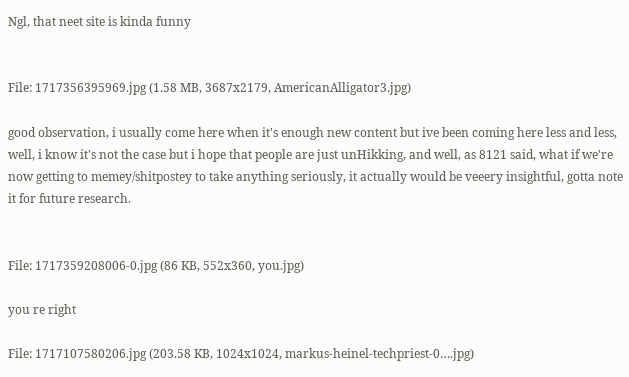Ngl, that neet site is kinda funny


File: 1717356395969.jpg (1.58 MB, 3687x2179, AmericanAlligator3.jpg)

good observation, i usually come here when it's enough new content but ive been coming here less and less, well, i know it's not the case but i hope that people are just unHikking, and well, as 8121 said, what if we're now getting to memey/shitpostey to take anything seriously, it actually would be veeery insightful, gotta note it for future research.


File: 1717359208006-0.jpg (86 KB, 552x360, you.jpg)

you re right

File: 1717107580206.jpg (203.58 KB, 1024x1024, markus-heinel-techpriest-0….jpg)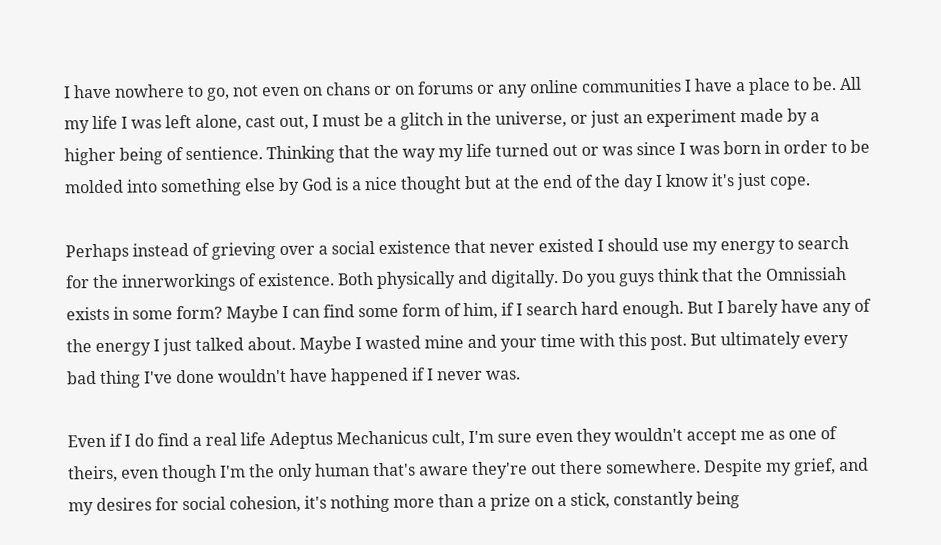I have nowhere to go, not even on chans or on forums or any online communities I have a place to be. All my life I was left alone, cast out, I must be a glitch in the universe, or just an experiment made by a higher being of sentience. Thinking that the way my life turned out or was since I was born in order to be molded into something else by God is a nice thought but at the end of the day I know it's just cope.

Perhaps instead of grieving over a social existence that never existed I should use my energy to search for the innerworkings of existence. Both physically and digitally. Do you guys think that the Omnissiah exists in some form? Maybe I can find some form of him, if I search hard enough. But I barely have any of the energy I just talked about. Maybe I wasted mine and your time with this post. But ultimately every bad thing I've done wouldn't have happened if I never was.

Even if I do find a real life Adeptus Mechanicus cult, I'm sure even they wouldn't accept me as one of theirs, even though I'm the only human that's aware they're out there somewhere. Despite my grief, and my desires for social cohesion, it's nothing more than a prize on a stick, constantly being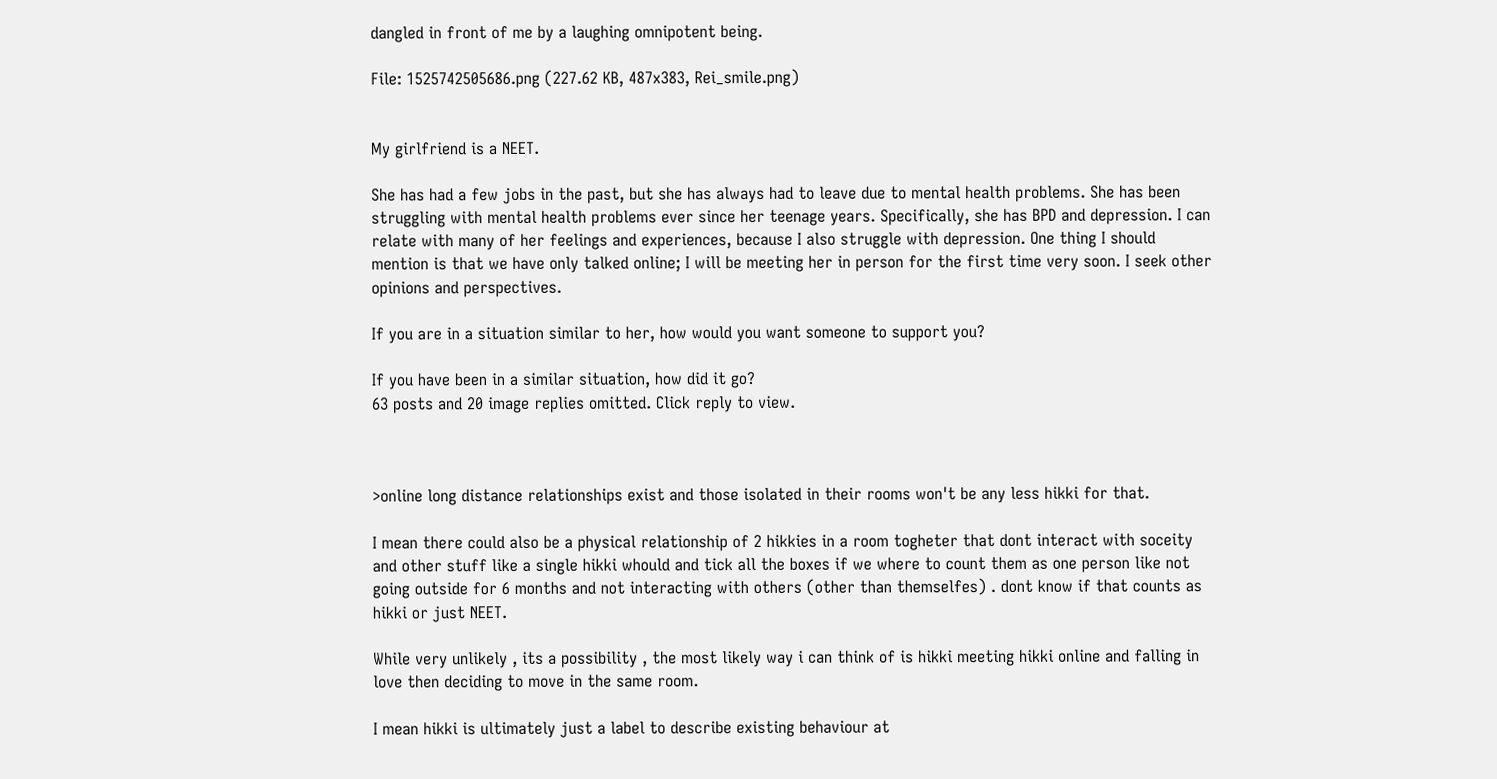dangled in front of me by a laughing omnipotent being.

File: 1525742505686.png (227.62 KB, 487x383, Rei_smile.png)


My girlfriend is a NEET.

She has had a few jobs in the past, but she has always had to leave due to mental health problems. She has been struggling with mental health problems ever since her teenage years. Specifically, she has BPD and depression. I can relate with many of her feelings and experiences, because I also struggle with depression. One thing I should mention is that we have only talked online; I will be meeting her in person for the first time very soon. I seek other opinions and perspectives.

If you are in a situation similar to her, how would you want someone to support you?

If you have been in a similar situation, how did it go?
63 posts and 20 image replies omitted. Click reply to view.



>online long distance relationships exist and those isolated in their rooms won't be any less hikki for that.

I mean there could also be a physical relationship of 2 hikkies in a room togheter that dont interact with soceity and other stuff like a single hikki whould and tick all the boxes if we where to count them as one person like not going outside for 6 months and not interacting with others (other than themselfes) . dont know if that counts as hikki or just NEET.

While very unlikely , its a possibility , the most likely way i can think of is hikki meeting hikki online and falling in love then deciding to move in the same room.

I mean hikki is ultimately just a label to describe existing behaviour at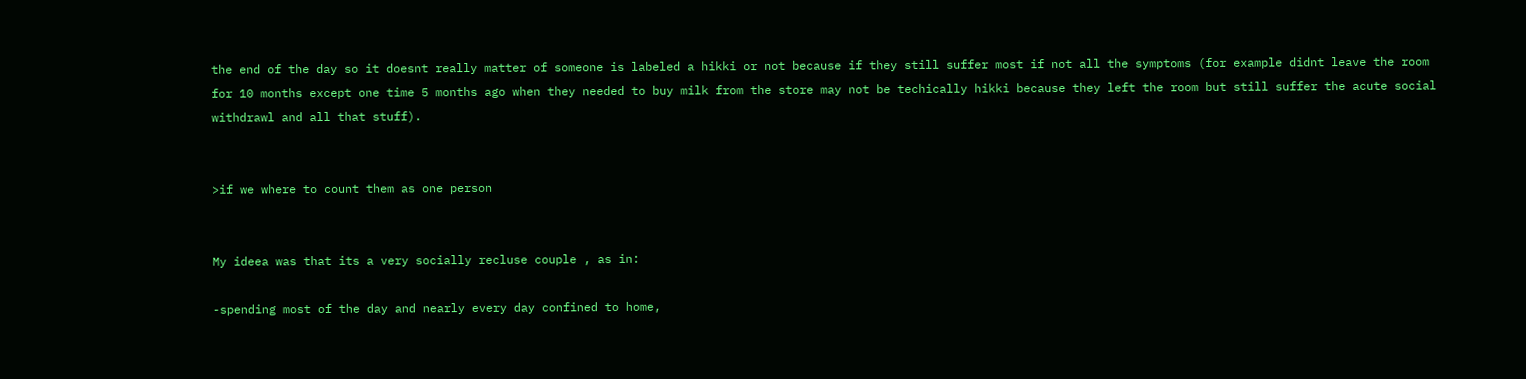the end of the day so it doesnt really matter of someone is labeled a hikki or not because if they still suffer most if not all the symptoms (for example didnt leave the room for 10 months except one time 5 months ago when they needed to buy milk from the store may not be techically hikki because they left the room but still suffer the acute social withdrawl and all that stuff).


>if we where to count them as one person


My ideea was that its a very socially recluse couple , as in:

-spending most of the day and nearly every day confined to home,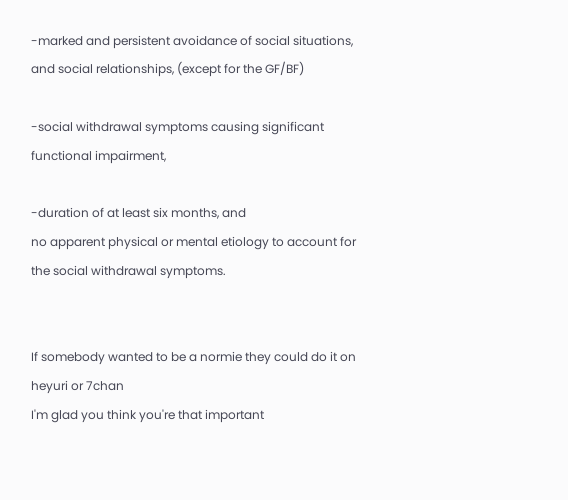-marked and persistent avoidance of social situations, and social relationships, (except for the GF/BF)

-social withdrawal symptoms causing significant functional impairment,

-duration of at least six months, and
no apparent physical or mental etiology to account for the social withdrawal symptoms.


If somebody wanted to be a normie they could do it on heyuri or 7chan
I'm glad you think you're that important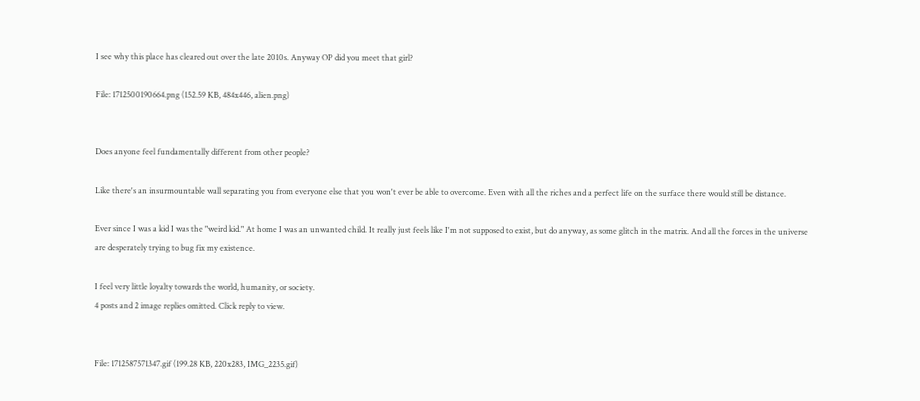I see why this place has cleared out over the late 2010s. Anyway OP did you meet that girl?

File: 1712500190664.png (152.59 KB, 484x446, alien.png)


Does anyone feel fundamentally different from other people?

Like there's an insurmountable wall separating you from everyone else that you won't ever be able to overcome. Even with all the riches and a perfect life on the surface there would still be distance.

Ever since I was a kid I was the "weird kid." At home I was an unwanted child. It really just feels like I'm not supposed to exist, but do anyway, as some glitch in the matrix. And all the forces in the universe are desperately trying to bug fix my existence.

I feel very little loyalty towards the world, humanity, or society.
4 posts and 2 image replies omitted. Click reply to view.


File: 1712587571347.gif (199.28 KB, 220x283, IMG_2235.gif)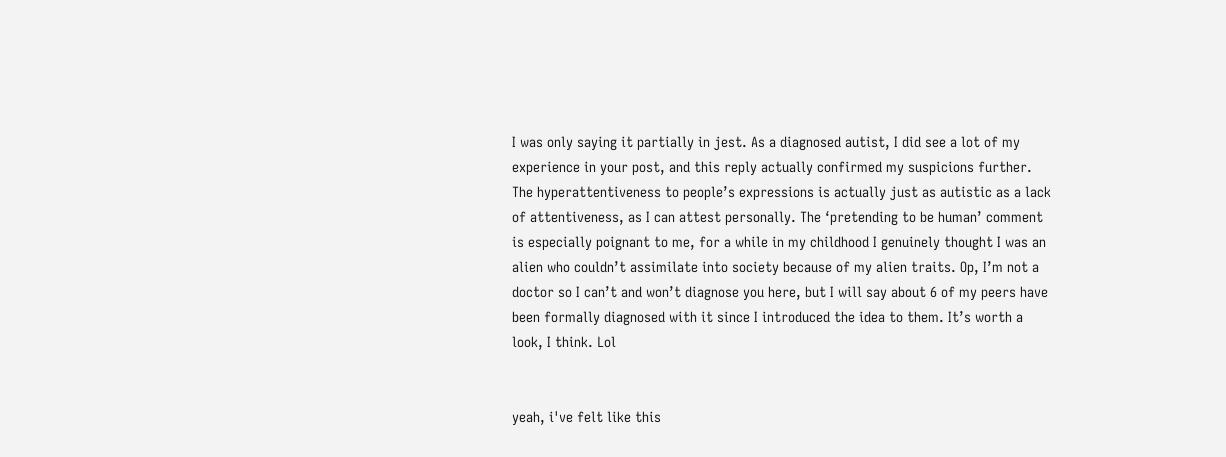I was only saying it partially in jest. As a diagnosed autist, I did see a lot of my experience in your post, and this reply actually confirmed my suspicions further. The hyperattentiveness to people’s expressions is actually just as autistic as a lack of attentiveness, as I can attest personally. The ‘pretending to be human’ comment is especially poignant to me, for a while in my childhood I genuinely thought I was an alien who couldn’t assimilate into society because of my alien traits. Op, I’m not a doctor so I can’t and won’t diagnose you here, but I will say about 6 of my peers have been formally diagnosed with it since I introduced the idea to them. It’s worth a look, I think. Lol


yeah, i've felt like this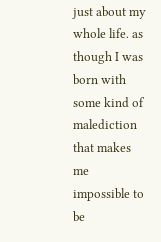just about my whole life. as though I was born with some kind of malediction that makes me impossible to be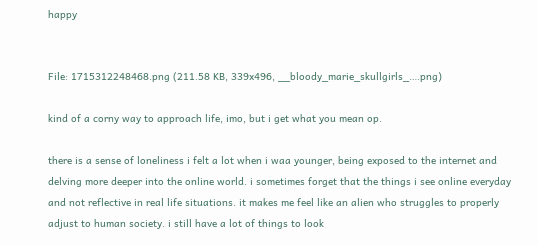happy


File: 1715312248468.png (211.58 KB, 339x496, __bloody_marie_skullgirls_….png)

kind of a corny way to approach life, imo, but i get what you mean op.

there is a sense of loneliness i felt a lot when i waa younger, being exposed to the internet and delving more deeper into the online world. i sometimes forget that the things i see online everyday and not reflective in real life situations. it makes me feel like an alien who struggles to properly adjust to human society. i still have a lot of things to look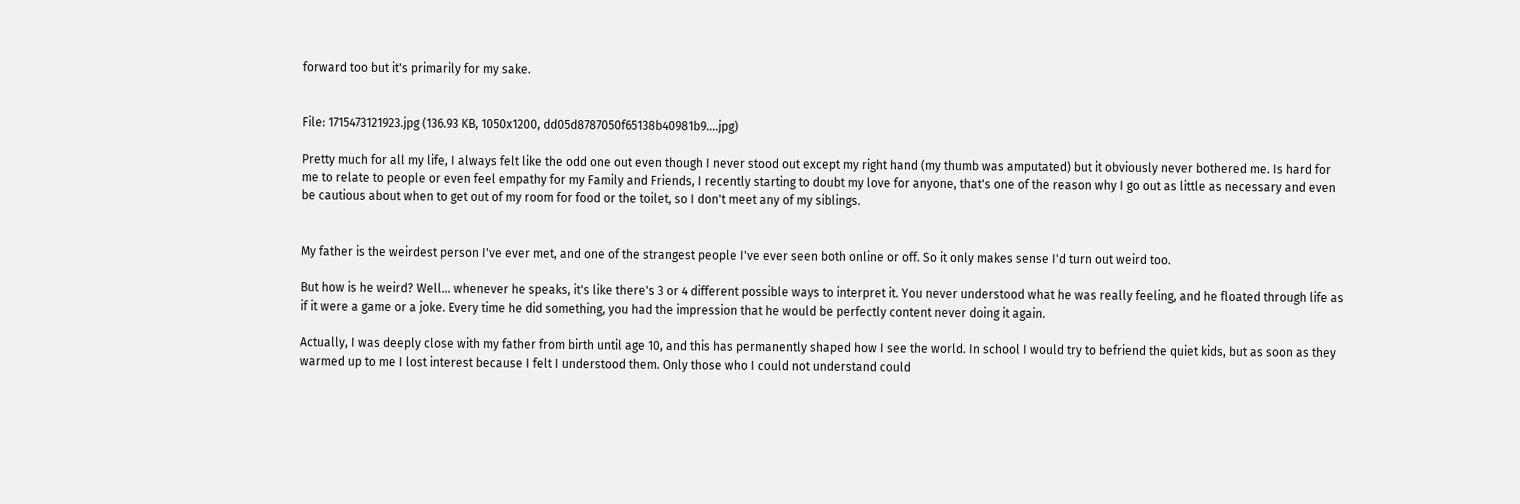forward too but it's primarily for my sake.


File: 1715473121923.jpg (136.93 KB, 1050x1200, dd05d8787050f65138b40981b9….jpg)

Pretty much for all my life, I always felt like the odd one out even though I never stood out except my right hand (my thumb was amputated) but it obviously never bothered me. Is hard for me to relate to people or even feel empathy for my Family and Friends, I recently starting to doubt my love for anyone, that's one of the reason why I go out as little as necessary and even be cautious about when to get out of my room for food or the toilet, so I don't meet any of my siblings.


My father is the weirdest person I've ever met, and one of the strangest people I've ever seen both online or off. So it only makes sense I'd turn out weird too.

But how is he weird? Well… whenever he speaks, it's like there's 3 or 4 different possible ways to interpret it. You never understood what he was really feeling, and he floated through life as if it were a game or a joke. Every time he did something, you had the impression that he would be perfectly content never doing it again.

Actually, I was deeply close with my father from birth until age 10, and this has permanently shaped how I see the world. In school I would try to befriend the quiet kids, but as soon as they warmed up to me I lost interest because I felt I understood them. Only those who I could not understand could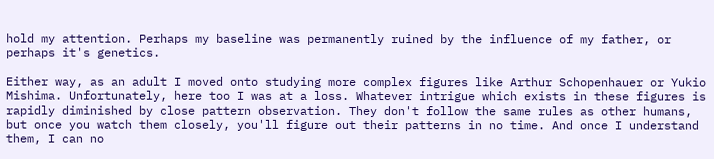hold my attention. Perhaps my baseline was permanently ruined by the influence of my father, or perhaps it's genetics.

Either way, as an adult I moved onto studying more complex figures like Arthur Schopenhauer or Yukio Mishima. Unfortunately, here too I was at a loss. Whatever intrigue which exists in these figures is rapidly diminished by close pattern observation. They don't follow the same rules as other humans, but once you watch them closely, you'll figure out their patterns in no time. And once I understand them, I can no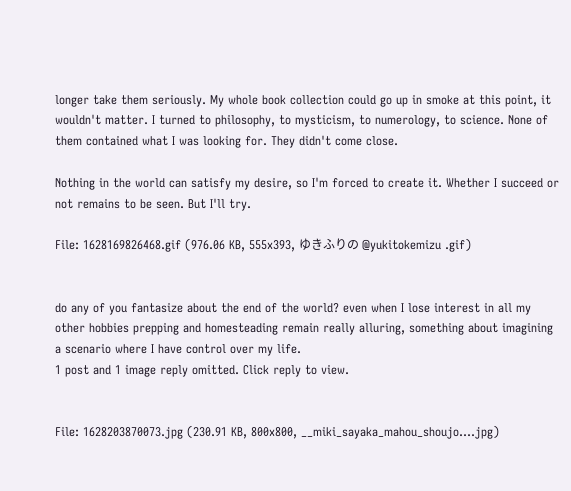longer take them seriously. My whole book collection could go up in smoke at this point, it wouldn't matter. I turned to philosophy, to mysticism, to numerology, to science. None of them contained what I was looking for. They didn't come close.

Nothing in the world can satisfy my desire, so I'm forced to create it. Whether I succeed or not remains to be seen. But I'll try.

File: 1628169826468.gif (976.06 KB, 555x393, ゆきふりの @yukitokemizu .gif)


do any of you fantasize about the end of the world? even when I lose interest in all my other hobbies prepping and homesteading remain really alluring, something about imagining a scenario where I have control over my life.
1 post and 1 image reply omitted. Click reply to view.


File: 1628203870073.jpg (230.91 KB, 800x800, __miki_sayaka_mahou_shoujo….jpg)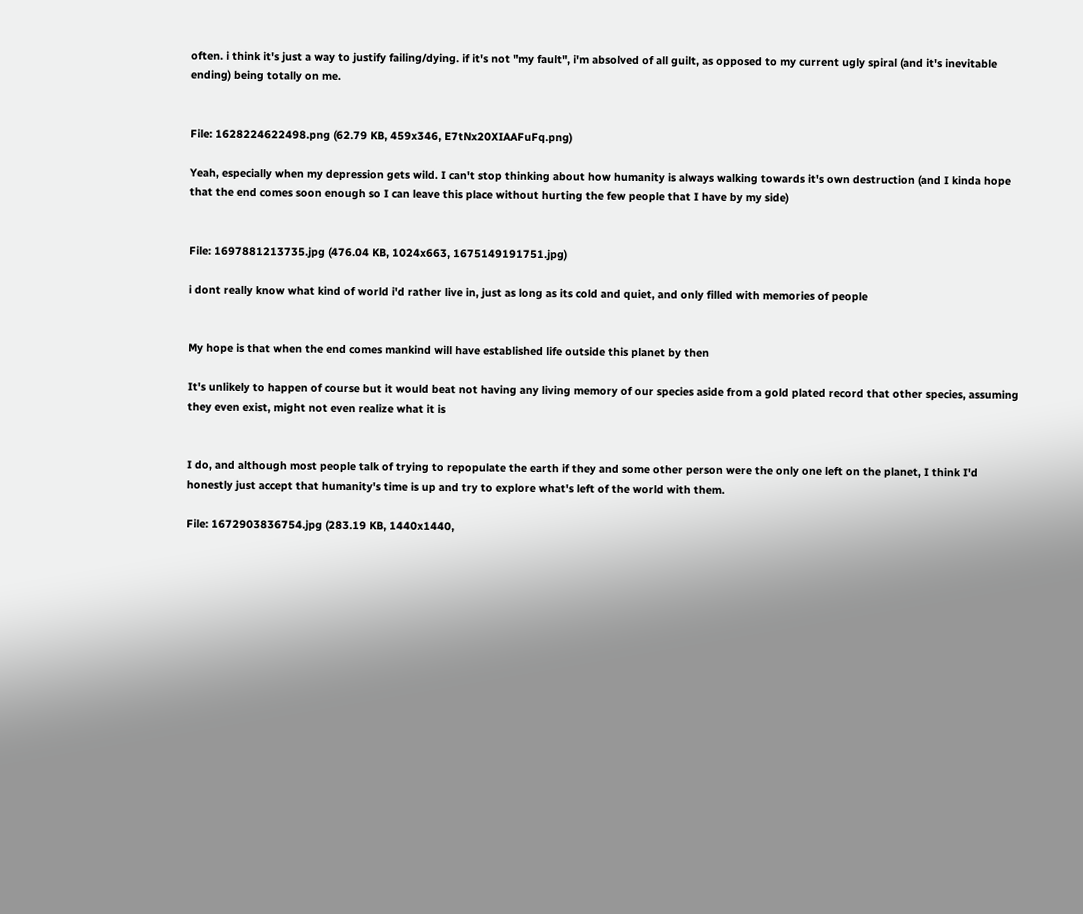often. i think it's just a way to justify failing/dying. if it's not "my fault", i'm absolved of all guilt, as opposed to my current ugly spiral (and it's inevitable ending) being totally on me.


File: 1628224622498.png (62.79 KB, 459x346, E7tNx20XIAAFuFq.png)

Yeah, especially when my depression gets wild. I can't stop thinking about how humanity is always walking towards it's own destruction (and I kinda hope that the end comes soon enough so I can leave this place without hurting the few people that I have by my side)


File: 1697881213735.jpg (476.04 KB, 1024x663, 1675149191751.jpg)

i dont really know what kind of world i'd rather live in, just as long as its cold and quiet, and only filled with memories of people


My hope is that when the end comes mankind will have established life outside this planet by then

It's unlikely to happen of course but it would beat not having any living memory of our species aside from a gold plated record that other species, assuming they even exist, might not even realize what it is


I do, and although most people talk of trying to repopulate the earth if they and some other person were the only one left on the planet, I think I'd honestly just accept that humanity's time is up and try to explore what's left of the world with them.

File: 1672903836754.jpg (283.19 KB, 1440x1440,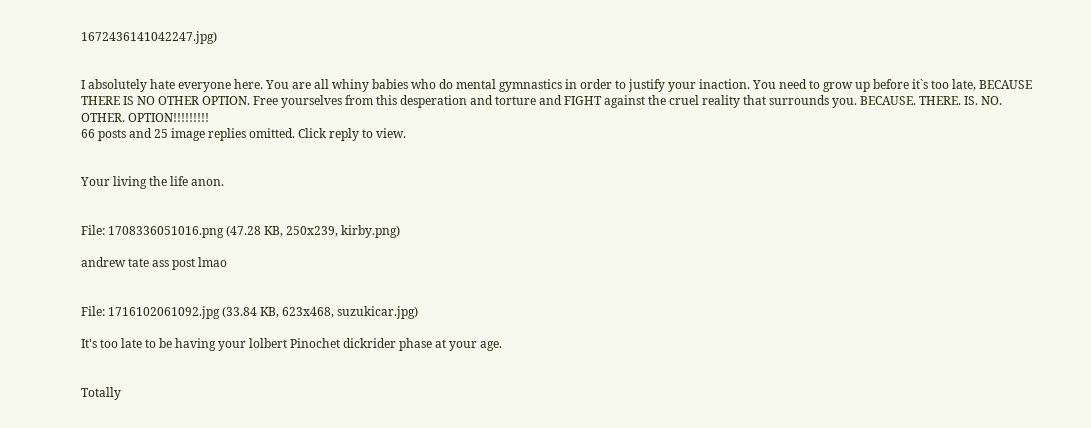1672436141042247.jpg)


I absolutely hate everyone here. You are all whiny babies who do mental gymnastics in order to justify your inaction. You need to grow up before it`s too late, BECAUSE THERE IS NO OTHER OPTION. Free yourselves from this desperation and torture and FIGHT against the cruel reality that surrounds you. BECAUSE. THERE. IS. NO. OTHER. OPTION!!!!!!!!!
66 posts and 25 image replies omitted. Click reply to view.


Your living the life anon.


File: 1708336051016.png (47.28 KB, 250x239, kirby.png)

andrew tate ass post lmao


File: 1716102061092.jpg (33.84 KB, 623x468, suzukicar.jpg)

It's too late to be having your lolbert Pinochet dickrider phase at your age.


Totally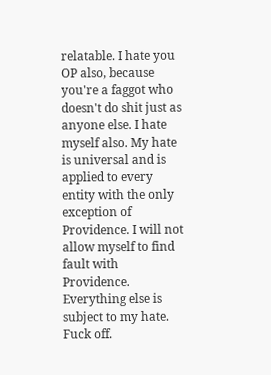relatable. I hate you OP also, because you're a faggot who doesn't do shit just as anyone else. I hate myself also. My hate is universal and is applied to every entity with the only exception of Providence. I will not allow myself to find fault with Providence. Everything else is subject to my hate. Fuck off.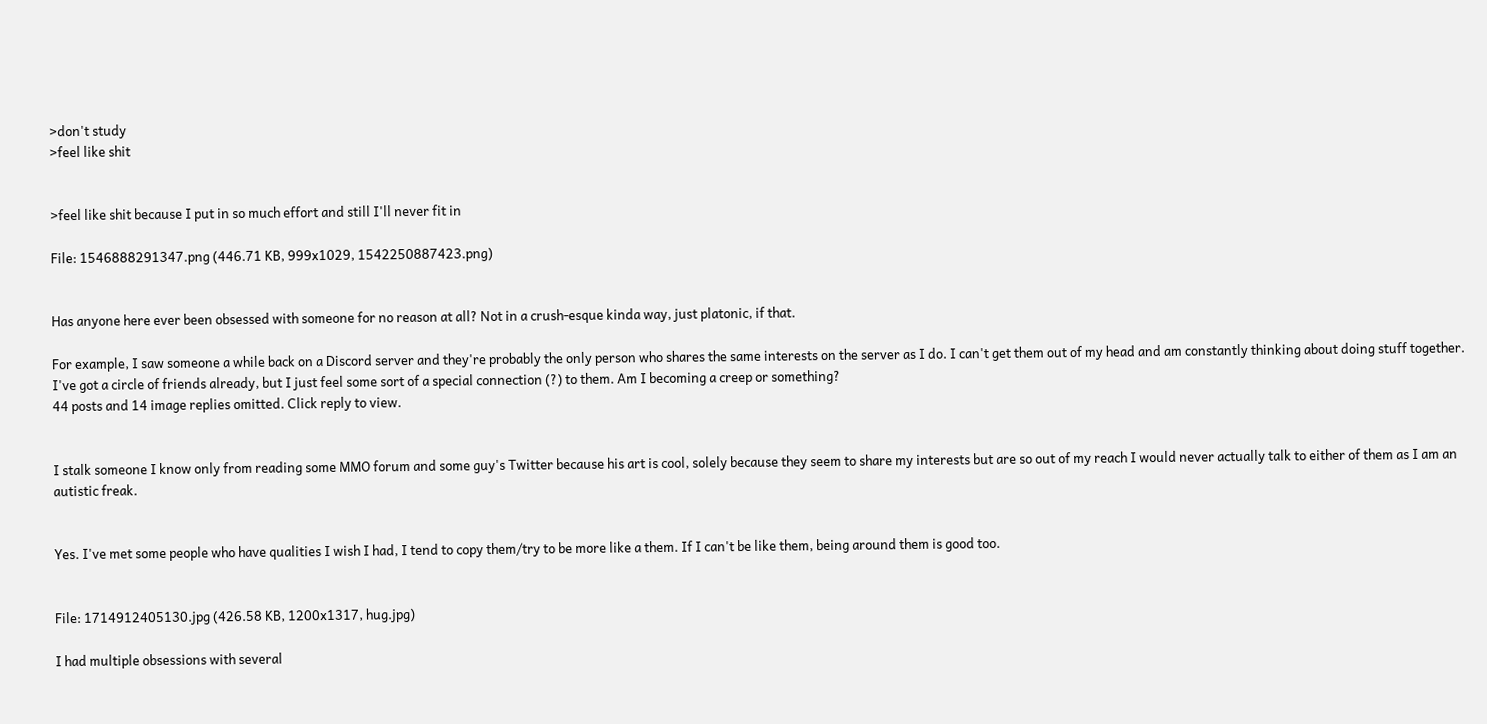>don't study
>feel like shit


>feel like shit because I put in so much effort and still I'll never fit in

File: 1546888291347.png (446.71 KB, 999x1029, 1542250887423.png)


Has anyone here ever been obsessed with someone for no reason at all? Not in a crush-esque kinda way, just platonic, if that.

For example, I saw someone a while back on a Discord server and they're probably the only person who shares the same interests on the server as I do. I can't get them out of my head and am constantly thinking about doing stuff together. I've got a circle of friends already, but I just feel some sort of a special connection (?) to them. Am I becoming a creep or something?
44 posts and 14 image replies omitted. Click reply to view.


I stalk someone I know only from reading some MMO forum and some guy's Twitter because his art is cool, solely because they seem to share my interests but are so out of my reach I would never actually talk to either of them as I am an autistic freak.


Yes. I've met some people who have qualities I wish I had, I tend to copy them/try to be more like a them. If I can't be like them, being around them is good too.


File: 1714912405130.jpg (426.58 KB, 1200x1317, hug.jpg)

I had multiple obsessions with several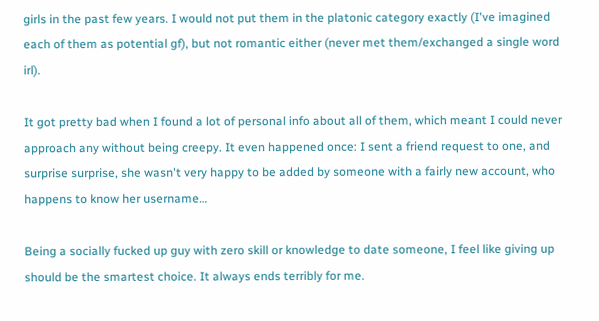girls in the past few years. I would not put them in the platonic category exactly (I've imagined each of them as potential gf), but not romantic either (never met them/exchanged a single word irl).

It got pretty bad when I found a lot of personal info about all of them, which meant I could never approach any without being creepy. It even happened once: I sent a friend request to one, and surprise surprise, she wasn't very happy to be added by someone with a fairly new account, who happens to know her username…

Being a socially fucked up guy with zero skill or knowledge to date someone, I feel like giving up should be the smartest choice. It always ends terribly for me.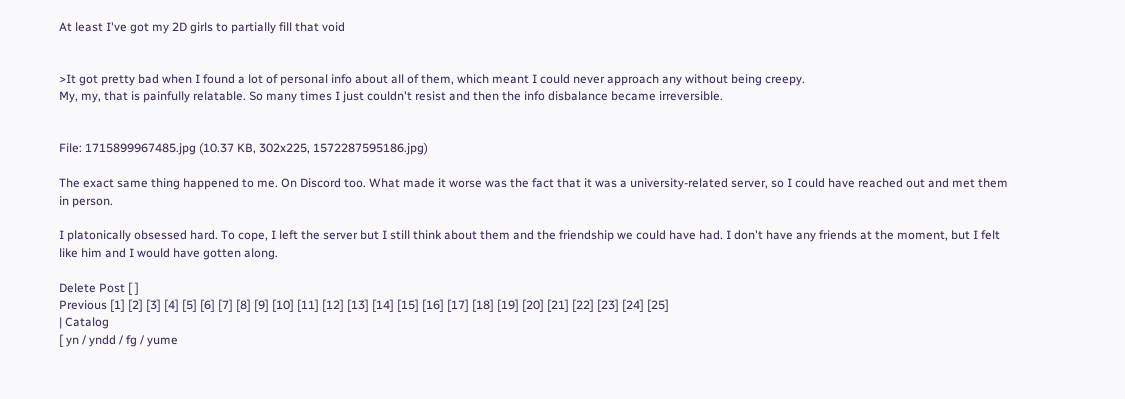At least I've got my 2D girls to partially fill that void


>It got pretty bad when I found a lot of personal info about all of them, which meant I could never approach any without being creepy.
My, my, that is painfully relatable. So many times I just couldn't resist and then the info disbalance became irreversible.


File: 1715899967485.jpg (10.37 KB, 302x225, 1572287595186.jpg)

The exact same thing happened to me. On Discord too. What made it worse was the fact that it was a university-related server, so I could have reached out and met them in person.

I platonically obsessed hard. To cope, I left the server but I still think about them and the friendship we could have had. I don't have any friends at the moment, but I felt like him and I would have gotten along.

Delete Post [ ]
Previous [1] [2] [3] [4] [5] [6] [7] [8] [9] [10] [11] [12] [13] [14] [15] [16] [17] [18] [19] [20] [21] [22] [23] [24] [25]
| Catalog
[ yn / yndd / fg / yume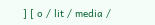] [ o / lit / media /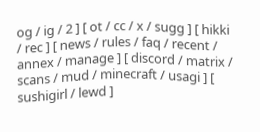og / ig / 2 ] [ ot / cc / x / sugg ] [ hikki / rec ] [ news / rules / faq / recent / annex / manage ] [ discord / matrix / scans / mud / minecraft / usagi ] [ sushigirl / lewd ]